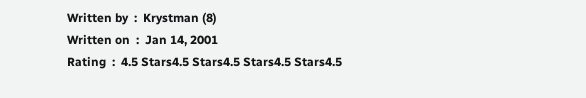Written by  :  Krystman (8)
Written on  :  Jan 14, 2001
Rating  :  4.5 Stars4.5 Stars4.5 Stars4.5 Stars4.5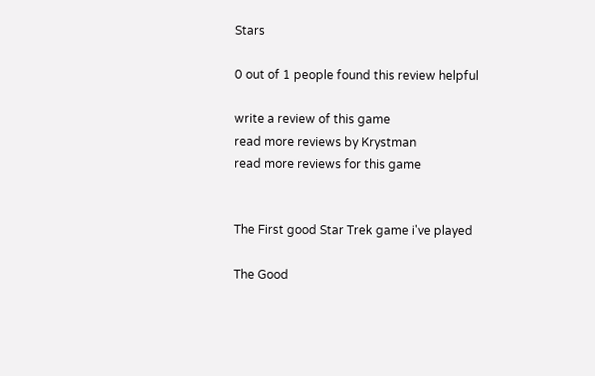Stars

0 out of 1 people found this review helpful

write a review of this game
read more reviews by Krystman
read more reviews for this game


The First good Star Trek game i've played

The Good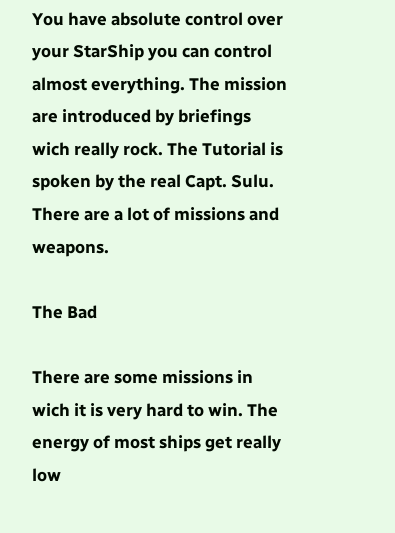You have absolute control over your StarShip you can control almost everything. The mission are introduced by briefings wich really rock. The Tutorial is spoken by the real Capt. Sulu. There are a lot of missions and weapons.

The Bad

There are some missions in wich it is very hard to win. The energy of most ships get really low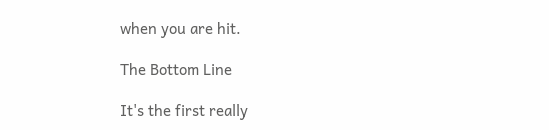when you are hit.

The Bottom Line

It's the first really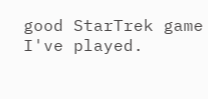good StarTrek game I've played.